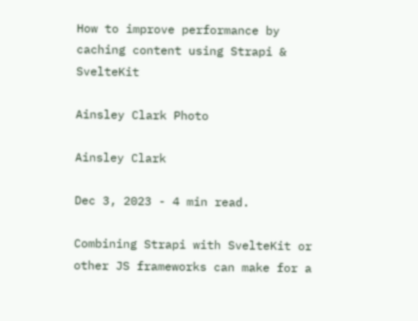How to improve performance by caching content using Strapi & SvelteKit

Ainsley Clark Photo

Ainsley Clark

Dec 3, 2023 - 4 min read.

Combining Strapi with SvelteKit or other JS frameworks can make for a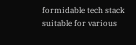formidable tech stack suitable for various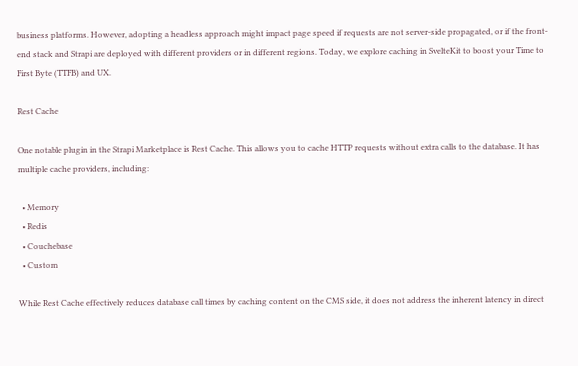business platforms. However, adopting a headless approach might impact page speed if requests are not server-side propagated, or if the front-end stack and Strapi are deployed with different providers or in different regions. Today, we explore caching in SvelteKit to boost your Time to First Byte (TTFB) and UX.

Rest Cache

One notable plugin in the Strapi Marketplace is Rest Cache. This allows you to cache HTTP requests without extra calls to the database. It has multiple cache providers, including:

  • Memory
  • Redis
  • Couchebase
  • Custom

While Rest Cache effectively reduces database call times by caching content on the CMS side, it does not address the inherent latency in direct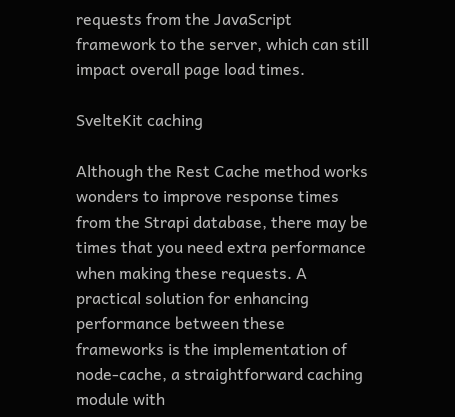requests from the JavaScript framework to the server, which can still impact overall page load times.

SvelteKit caching

Although the Rest Cache method works wonders to improve response times from the Strapi database, there may be times that you need extra performance when making these requests. A practical solution for enhancing performance between these frameworks is the implementation of node-cache, a straightforward caching module with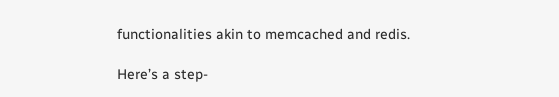functionalities akin to memcached and redis.

Here’s a step-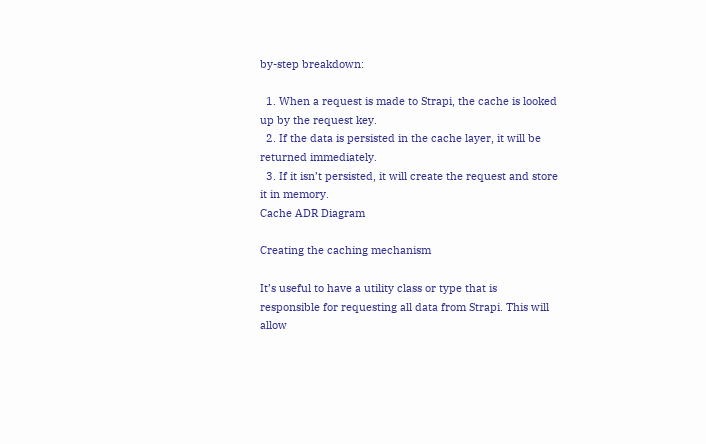by-step breakdown:

  1. When a request is made to Strapi, the cache is looked up by the request key.
  2. If the data is persisted in the cache layer, it will be returned immediately.
  3. If it isn’t persisted, it will create the request and store it in memory.
Cache ADR Diagram

Creating the caching mechanism

It’s useful to have a utility class or type that is responsible for requesting all data from Strapi. This will allow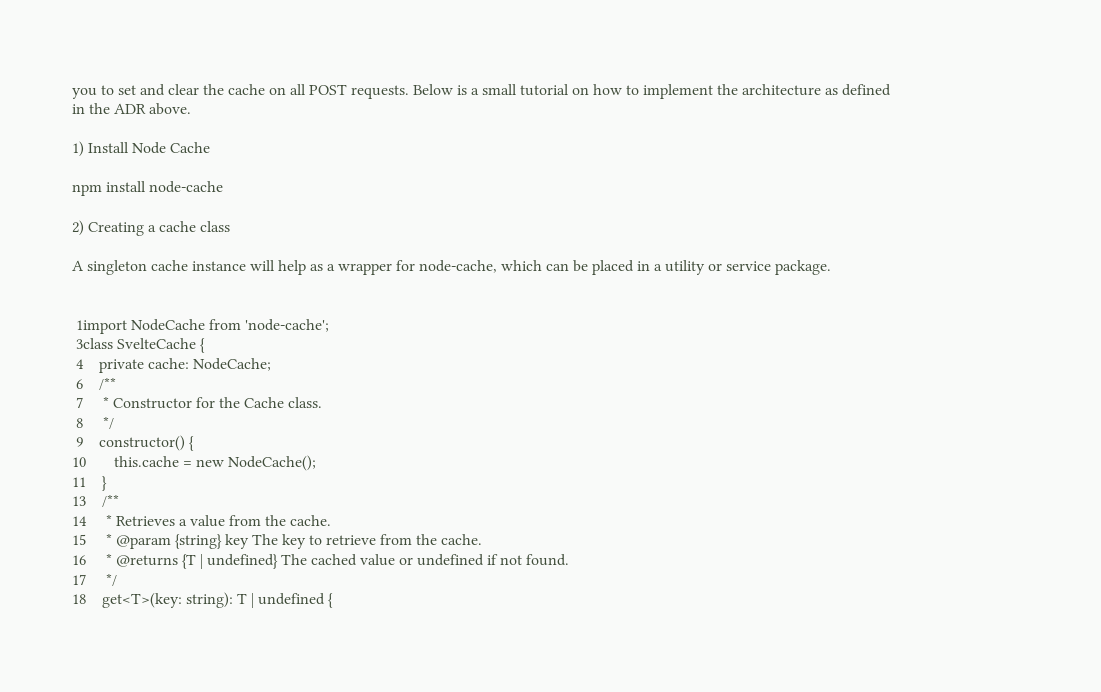you to set and clear the cache on all POST requests. Below is a small tutorial on how to implement the architecture as defined in the ADR above.

1) Install Node Cache

npm install node-cache

2) Creating a cache class

A singleton cache instance will help as a wrapper for node-cache, which can be placed in a utility or service package.


 1import NodeCache from 'node-cache';
 3class SvelteCache {
 4    private cache: NodeCache;
 6    /**
 7     * Constructor for the Cache class.
 8     */
 9    constructor() {
10       this.cache = new NodeCache();
11    }
13    /**
14     * Retrieves a value from the cache.
15     * @param {string} key The key to retrieve from the cache.
16     * @returns {T | undefined} The cached value or undefined if not found.
17     */
18    get<T>(key: string): T | undefined {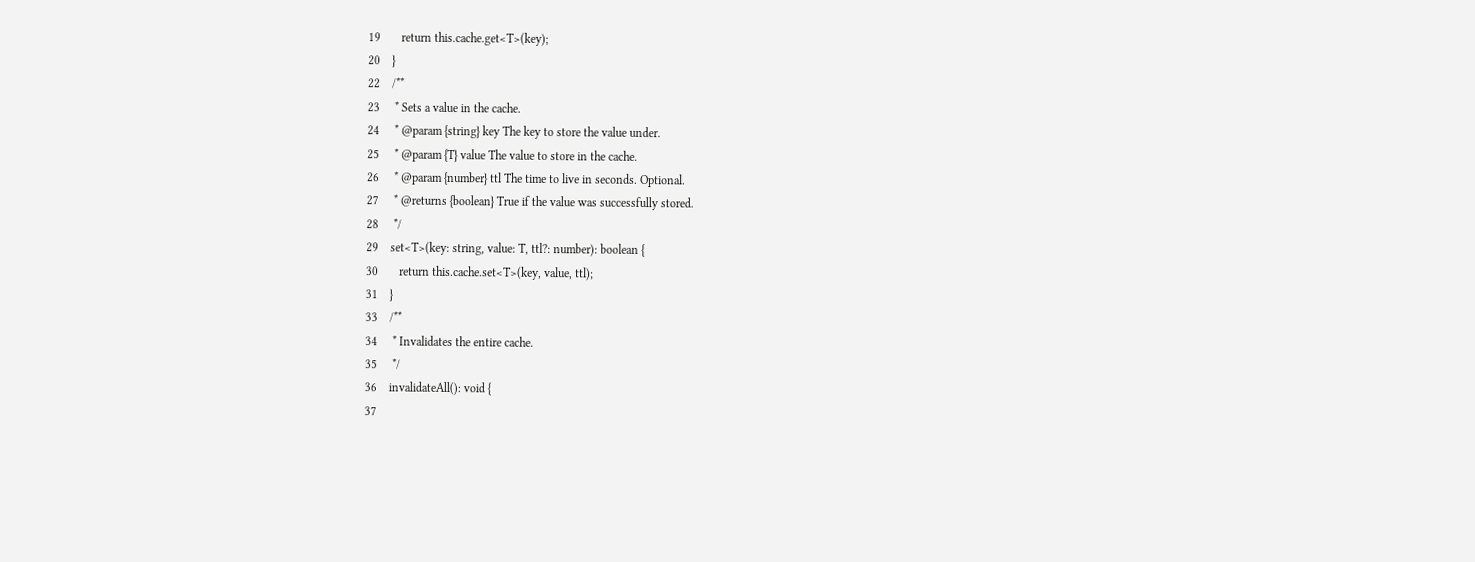19       return this.cache.get<T>(key);
20    }
22    /**
23     * Sets a value in the cache.
24     * @param {string} key The key to store the value under.
25     * @param {T} value The value to store in the cache.
26     * @param {number} ttl The time to live in seconds. Optional.
27     * @returns {boolean} True if the value was successfully stored.
28     */
29    set<T>(key: string, value: T, ttl?: number): boolean {
30       return this.cache.set<T>(key, value, ttl);
31    }
33    /**
34     * Invalidates the entire cache.
35     */
36    invalidateAll(): void {
37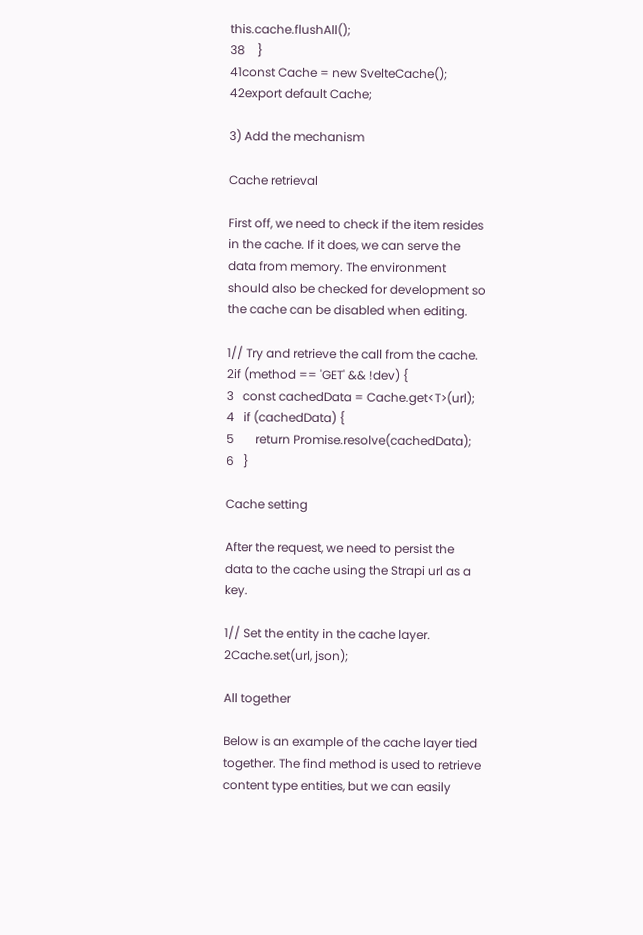this.cache.flushAll();
38    }
41const Cache = new SvelteCache();
42export default Cache;

3) Add the mechanism

Cache retrieval

First off, we need to check if the item resides in the cache. If it does, we can serve the data from memory. The environment should also be checked for development so the cache can be disabled when editing.

1// Try and retrieve the call from the cache.
2if (method == 'GET' && !dev) {
3   const cachedData = Cache.get<T>(url);
4   if (cachedData) {
5       return Promise.resolve(cachedData);
6   }

Cache setting

After the request, we need to persist the data to the cache using the Strapi url as a key.

1// Set the entity in the cache layer.
2Cache.set(url, json);

All together

Below is an example of the cache layer tied together. The find method is used to retrieve content type entities, but we can easily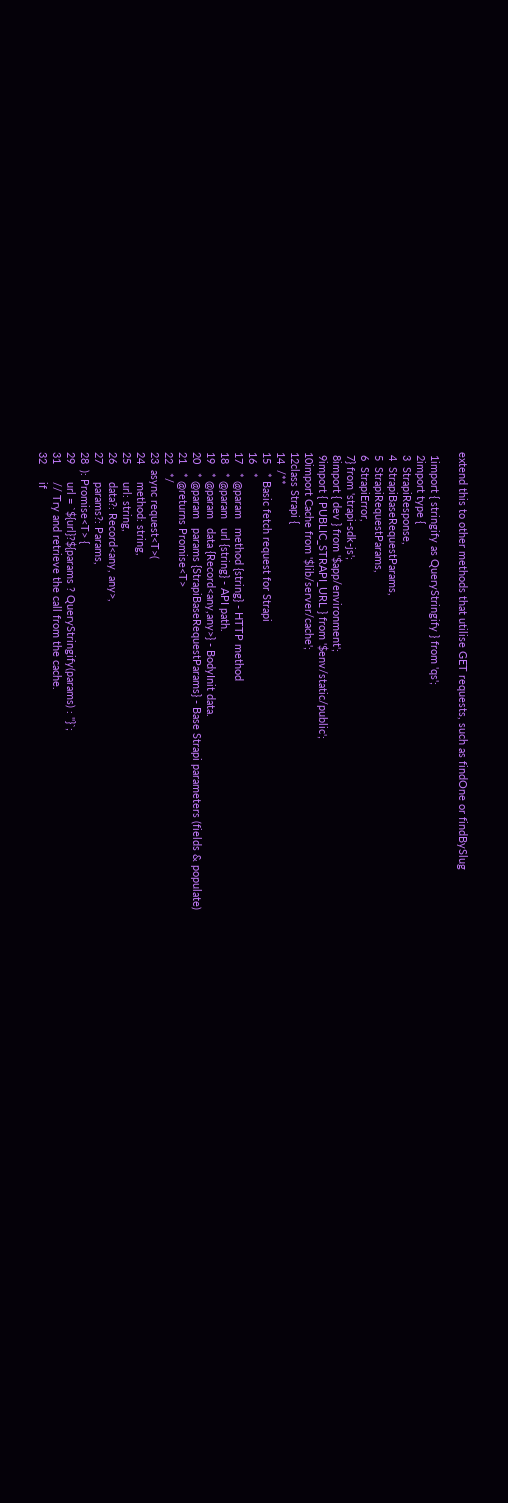extend this to other methods that utilise GET requests, such as findOne or findBySlug

 1import { stringify as QueryStringify } from 'qs';
 2import type {
 3  StrapiResponse,
 4  StrapiBaseRequestParams,
 5  StrapiRequestParams,
 6  StrapiError,
 7} from 'strapi-sdk-js';
 8import { dev } from '$app/environment';
 9import { PUBLIC_STRAPI_URL } from '$env/static/public';
10import Cache from '$lib/server/cache';
12class Strapi {
14  /**
15   * Basic fetch request for Strapi
16   *
17   * @param   method {string} - HTTP method
18   * @param   url {string} - API path.
19   * @param   data {Record<any,any>} - BodyInit data.
20   * @param   params {StrapiBaseRequestParams} - Base Strapi parameters (fields & populate)
21   * @returns Promise<T>
22   */
23  async request<T>(
24      method: string,
25      url: string,
26      data?: Record<any, any>,
27      params?: Params,
28  ): Promise<T> {
29      url = `${url}?${params ? QueryStringify(params) : ''}`;
31      // Try and retrieve the call from the cache.
32      if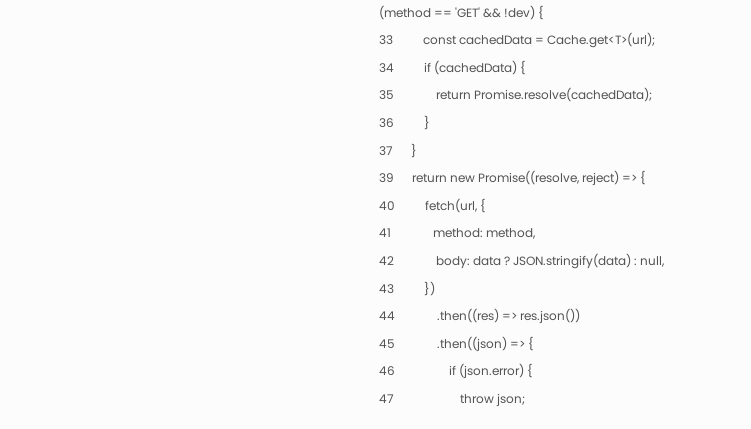(method == 'GET' && !dev) {
33          const cachedData = Cache.get<T>(url);
34          if (cachedData) {
35              return Promise.resolve(cachedData);
36          }
37      }
39      return new Promise((resolve, reject) => {
40          fetch(url, {
41              method: method,
42              body: data ? JSON.stringify(data) : null,
43          })
44              .then((res) => res.json())
45              .then((json) => {
46                  if (json.error) {
47                      throw json;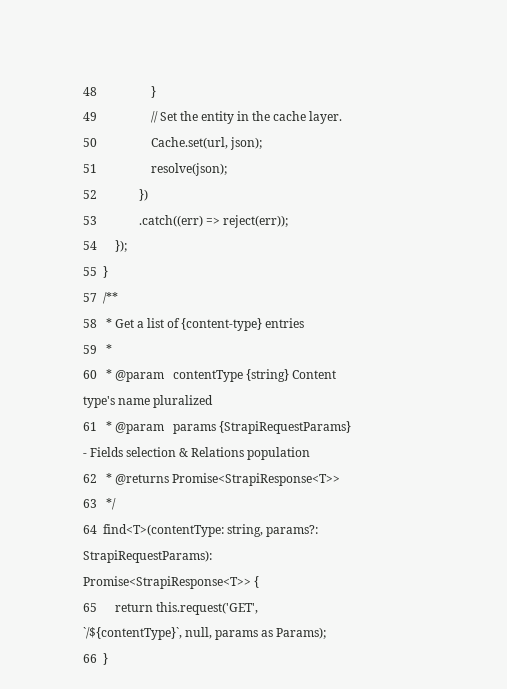48                  }
49                  // Set the entity in the cache layer.
50                  Cache.set(url, json);
51                  resolve(json);
52              })
53              .catch((err) => reject(err));
54      });
55  }
57  /**
58   * Get a list of {content-type} entries
59   *
60   * @param   contentType {string} Content type's name pluralized
61   * @param   params {StrapiRequestParams} - Fields selection & Relations population
62   * @returns Promise<StrapiResponse<T>>
63   */
64  find<T>(contentType: string, params?: StrapiRequestParams): Promise<StrapiResponse<T>> {
65      return this.request('GET', `/${contentType}`, null, params as Params);
66  }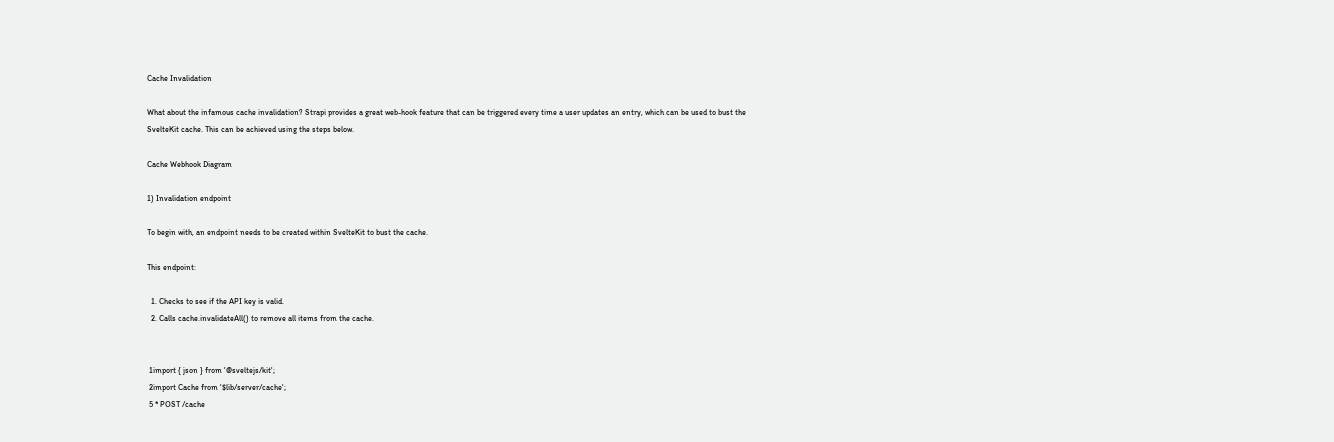Cache Invalidation

What about the infamous cache invalidation? Strapi provides a great web-hook feature that can be triggered every time a user updates an entry, which can be used to bust the SvelteKit cache. This can be achieved using the steps below.

Cache Webhook Diagram

1) Invalidation endpoint

To begin with, an endpoint needs to be created within SvelteKit to bust the cache.

This endpoint:

  1. Checks to see if the API key is valid.
  2. Calls cache.invalidateAll() to remove all items from the cache.


 1import { json } from '@sveltejs/kit';
 2import Cache from '$lib/server/cache';
 5 * POST /cache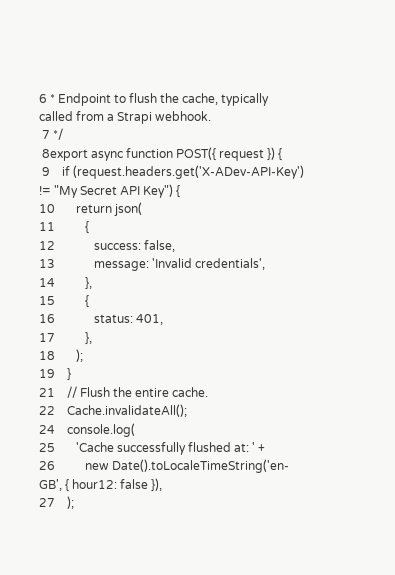6 * Endpoint to flush the cache, typically called from a Strapi webhook.
 7 */
 8export async function POST({ request }) {
 9    if (request.headers.get('X-ADev-API-Key') != "My Secret API Key") {
10       return json(
11          {
12             success: false,
13             message: 'Invalid credentials',
14          },
15          {
16             status: 401,
17          },
18       );
19    }
21    // Flush the entire cache.
22    Cache.invalidateAll();
24    console.log(
25       'Cache successfully flushed at: ' +
26          new Date().toLocaleTimeString('en-GB', { hour12: false }),
27    );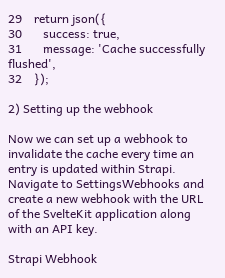29    return json({
30       success: true,
31       message: 'Cache successfully flushed',
32    });

2) Setting up the webhook

Now we can set up a webhook to invalidate the cache every time an entry is updated within Strapi. Navigate to SettingsWebhooks and create a new webhook with the URL of the SvelteKit application along with an API key.

Strapi Webhook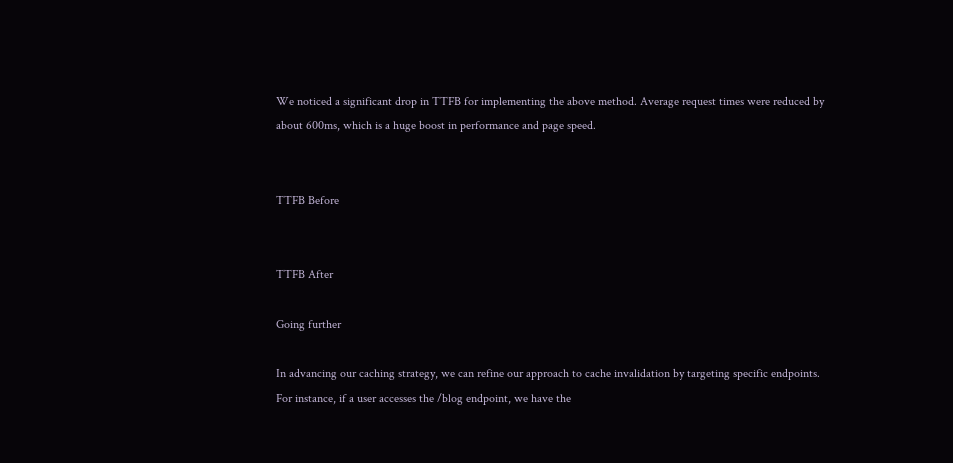We noticed a significant drop in TTFB for implementing the above method. Average request times were reduced by about 600ms, which is a huge boost in performance and page speed.


TTFB Before


TTFB After

Going further

In advancing our caching strategy, we can refine our approach to cache invalidation by targeting specific endpoints. For instance, if a user accesses the /blog endpoint, we have the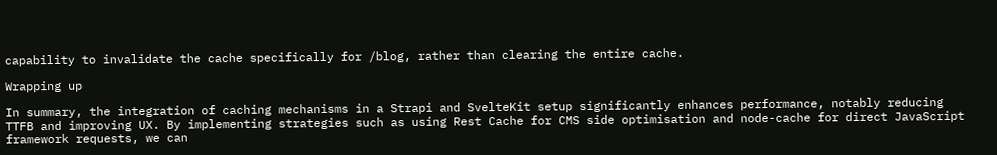capability to invalidate the cache specifically for /blog, rather than clearing the entire cache.

Wrapping up

In summary, the integration of caching mechanisms in a Strapi and SvelteKit setup significantly enhances performance, notably reducing TTFB and improving UX. By implementing strategies such as using Rest Cache for CMS side optimisation and node-cache for direct JavaScript framework requests, we can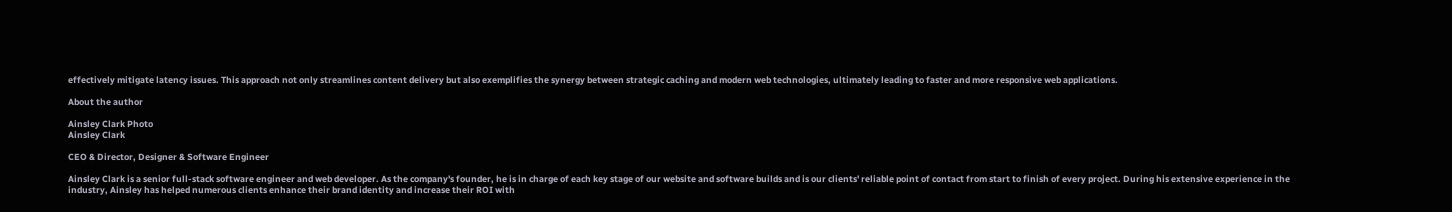effectively mitigate latency issues. This approach not only streamlines content delivery but also exemplifies the synergy between strategic caching and modern web technologies, ultimately leading to faster and more responsive web applications.

About the author

Ainsley Clark Photo
Ainsley Clark

CEO & Director, Designer & Software Engineer

Ainsley Clark is a senior full-stack software engineer and web developer. As the company's founder, he is in charge of each key stage of our website and software builds and is our clients' reliable point of contact from start to finish of every project. During his extensive experience in the industry, Ainsley has helped numerous clients enhance their brand identity and increase their ROI with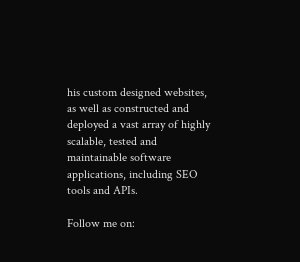his custom designed websites, as well as constructed and deployed a vast array of highly scalable, tested and maintainable software applications, including SEO tools and APIs.

Follow me on: